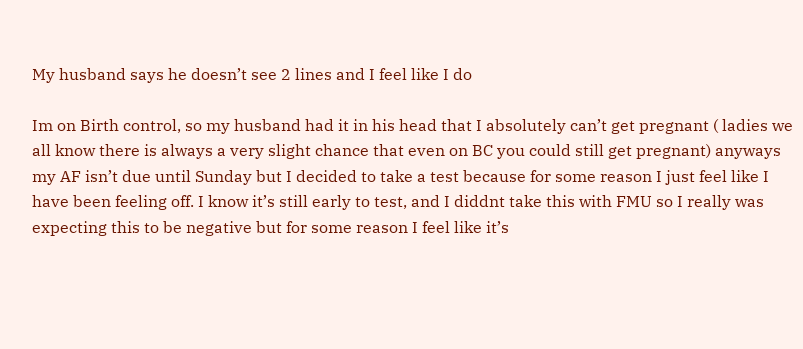My husband says he doesn’t see 2 lines and I feel like I do

Im on Birth control, so my husband had it in his head that I absolutely can’t get pregnant ( ladies we all know there is always a very slight chance that even on BC you could still get pregnant) anyways my AF isn’t due until Sunday but I decided to take a test because for some reason I just feel like I have been feeling off. I know it’s still early to test, and I diddnt take this with FMU so I really was expecting this to be negative but for some reason I feel like it’s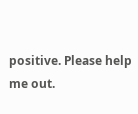positive. Please help me out.